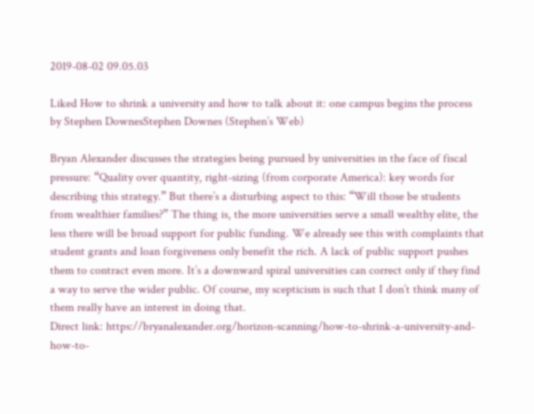2019-08-02 09.05.03

Liked How to shrink a university and how to talk about it: one campus begins the process by Stephen DownesStephen Downes (Stephen’s Web)

Bryan Alexander discusses the strategies being pursued by universities in the face of fiscal pressure: “Quality over quantity, right-sizing (from corporate America): key words for describing this strategy.” But there’s a disturbing aspect to this: “Will those be students from wealthier families?” The thing is, the more universities serve a small wealthy elite, the less there will be broad support for public funding. We already see this with complaints that student grants and loan forgiveness only benefit the rich. A lack of public support pushes them to contract even more. It’s a downward spiral universities can correct only if they find a way to serve the wider public. Of course, my scepticism is such that I don’t think many of them really have an interest in doing that.
Direct link: https://bryanalexander.org/horizon-scanning/how-to-shrink-a-university-and-how-to-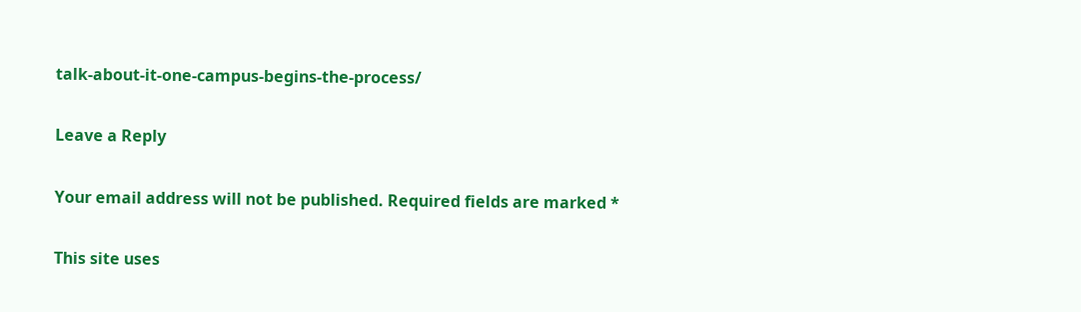talk-about-it-one-campus-begins-the-process/

Leave a Reply

Your email address will not be published. Required fields are marked *

This site uses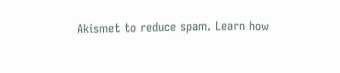Akismet to reduce spam. Learn how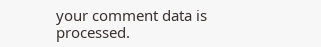your comment data is processed.